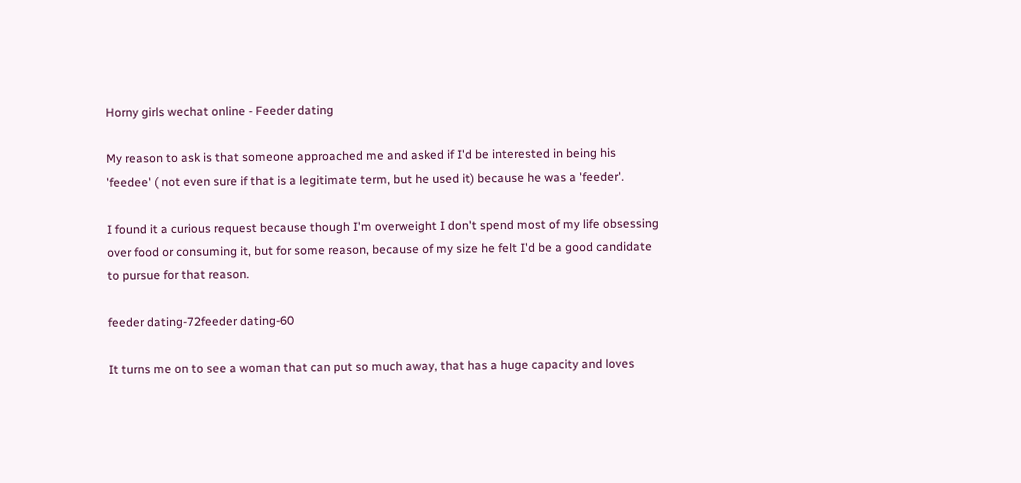Horny girls wechat online - Feeder dating

My reason to ask is that someone approached me and asked if I'd be interested in being his 'feedee' ( not even sure if that is a legitimate term, but he used it) because he was a 'feeder'.

I found it a curious request because though I'm overweight I don't spend most of my life obsessing over food or consuming it, but for some reason, because of my size he felt I'd be a good candidate to pursue for that reason.

feeder dating-72feeder dating-60

It turns me on to see a woman that can put so much away, that has a huge capacity and loves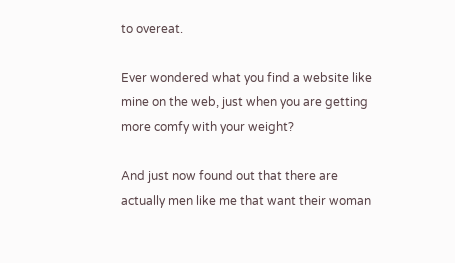to overeat.

Ever wondered what you find a website like mine on the web, just when you are getting more comfy with your weight?

And just now found out that there are actually men like me that want their woman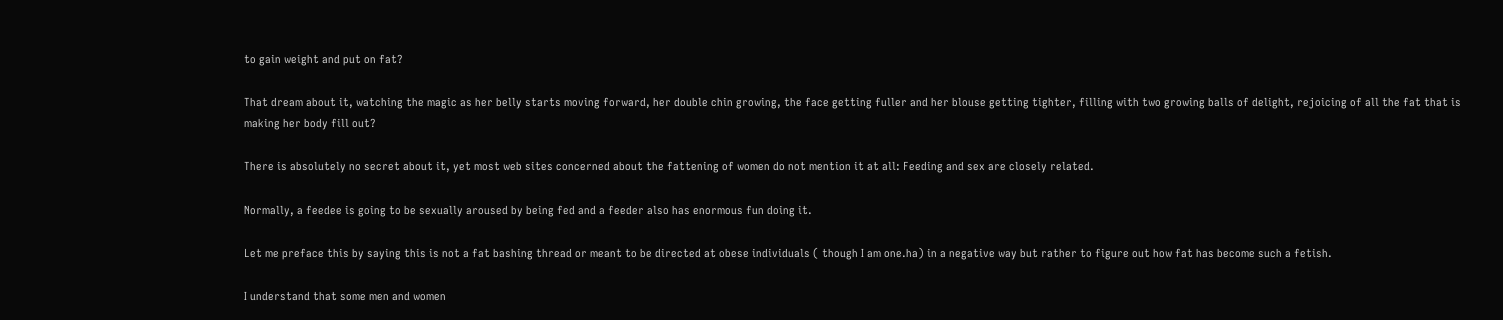to gain weight and put on fat?

That dream about it, watching the magic as her belly starts moving forward, her double chin growing, the face getting fuller and her blouse getting tighter, filling with two growing balls of delight, rejoicing of all the fat that is making her body fill out?

There is absolutely no secret about it, yet most web sites concerned about the fattening of women do not mention it at all: Feeding and sex are closely related.

Normally, a feedee is going to be sexually aroused by being fed and a feeder also has enormous fun doing it.

Let me preface this by saying this is not a fat bashing thread or meant to be directed at obese individuals ( though I am one.ha) in a negative way but rather to figure out how fat has become such a fetish.

I understand that some men and women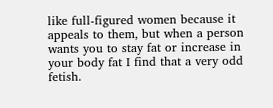like full-figured women because it appeals to them, but when a person wants you to stay fat or increase in your body fat I find that a very odd fetish.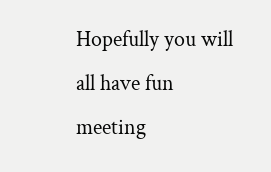Hopefully you will all have fun meeting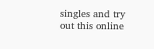singles and try out this online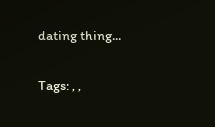dating thing...

Tags: , ,